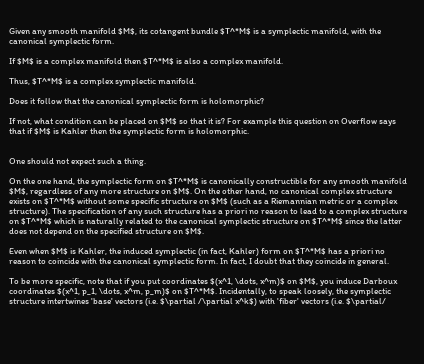Given any smooth manifold $M$, its cotangent bundle $T^*M$ is a symplectic manifold, with the canonical symplectic form.

If $M$ is a complex manifold then $T^*M$ is also a complex manifold.

Thus, $T^*M$ is a complex symplectic manifold.

Does it follow that the canonical symplectic form is holomorphic?

If not, what condition can be placed on $M$ so that it is? For example this question on Overflow says that if $M$ is Kahler then the symplectic form is holomorphic.


One should not expect such a thing.

On the one hand, the symplectic form on $T^*M$ is canonically constructible for any smooth manifold $M$, regardless of any more structure on $M$. On the other hand, no canonical complex structure exists on $T^*M$ without some specific structure on $M$ (such as a Riemannian metric or a complex structure). The specification of any such structure has a priori no reason to lead to a complex structure on $T^*M$ which is naturally related to the canonical symplectic structure on $T^*M$ since the latter does not depend on the specified structure on $M$.

Even when $M$ is Kahler, the induced symplectic (in fact, Kahler) form on $T^*M$ has a priori no reason to coincide with the canonical symplectic form. In fact, I doubt that they coincide in general.

To be more specific, note that if you put coordinates $(x^1, \dots, x^m)$ on $M$, you induce Darboux coordinates $(x^1, p_1, \dots, x^m, p_m)$ on $T^*M$. Incidentally, to speak loosely, the symplectic structure intertwines 'base' vectors (i.e. $\partial /\partial x^k$) with 'fiber' vectors (i.e. $\partial/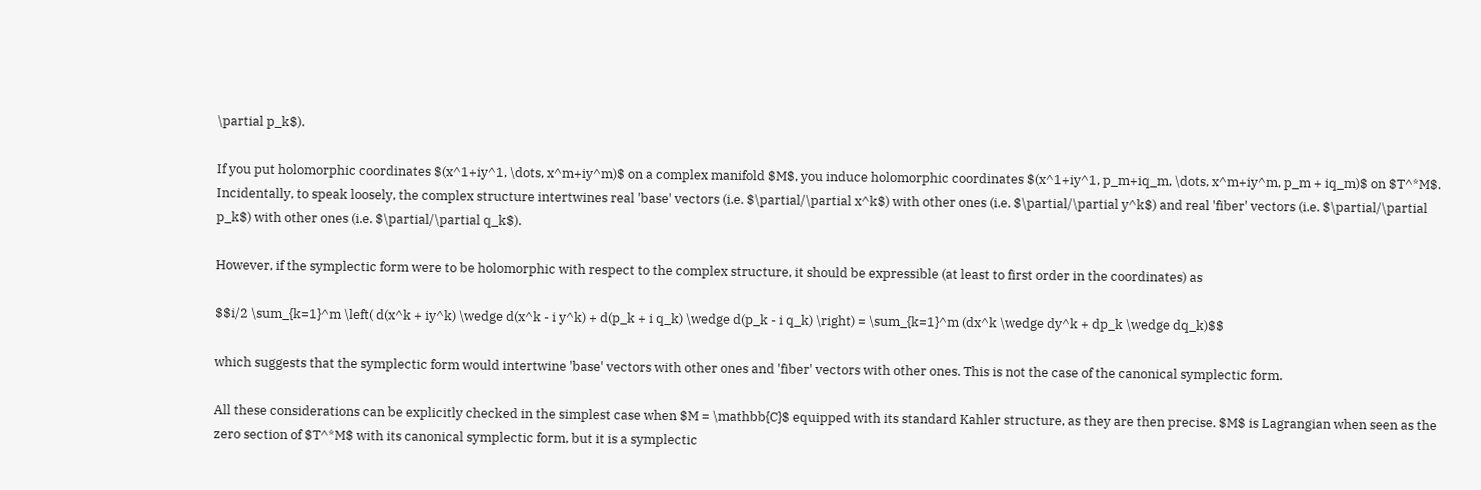\partial p_k$).

If you put holomorphic coordinates $(x^1+iy^1, \dots, x^m+iy^m)$ on a complex manifold $M$, you induce holomorphic coordinates $(x^1+iy^1, p_m+iq_m, \dots, x^m+iy^m, p_m + iq_m)$ on $T^*M$. Incidentally, to speak loosely, the complex structure intertwines real 'base' vectors (i.e. $\partial/\partial x^k$) with other ones (i.e. $\partial/\partial y^k$) and real 'fiber' vectors (i.e. $\partial/\partial p_k$) with other ones (i.e. $\partial/\partial q_k$).

However, if the symplectic form were to be holomorphic with respect to the complex structure, it should be expressible (at least to first order in the coordinates) as

$$i/2 \sum_{k=1}^m \left( d(x^k + iy^k) \wedge d(x^k - i y^k) + d(p_k + i q_k) \wedge d(p_k - i q_k) \right) = \sum_{k=1}^m (dx^k \wedge dy^k + dp_k \wedge dq_k)$$

which suggests that the symplectic form would intertwine 'base' vectors with other ones and 'fiber' vectors with other ones. This is not the case of the canonical symplectic form.

All these considerations can be explicitly checked in the simplest case when $M = \mathbb{C}$ equipped with its standard Kahler structure, as they are then precise. $M$ is Lagrangian when seen as the zero section of $T^*M$ with its canonical symplectic form, but it is a symplectic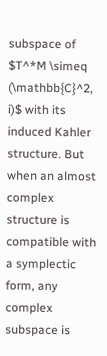subspace of $T^*M \simeq (\mathbb{C}^2, i)$ with its induced Kahler structure. But when an almost complex structure is compatible with a symplectic form, any complex subspace is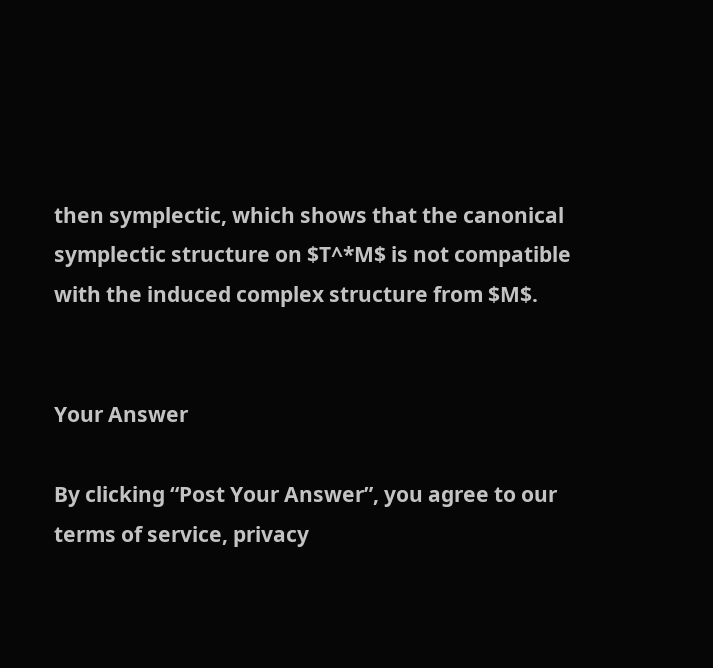then symplectic, which shows that the canonical symplectic structure on $T^*M$ is not compatible with the induced complex structure from $M$.


Your Answer

By clicking “Post Your Answer”, you agree to our terms of service, privacy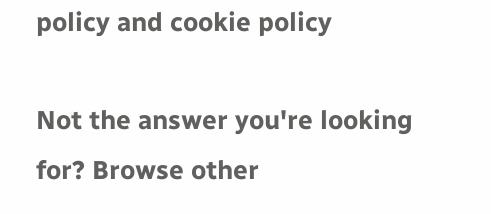policy and cookie policy

Not the answer you're looking for? Browse other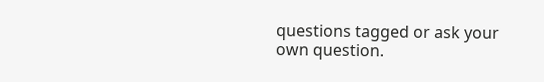questions tagged or ask your own question.